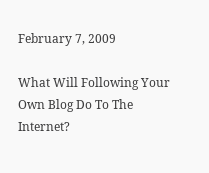February 7, 2009

What Will Following Your Own Blog Do To The Internet?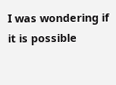I was wondering if it is possible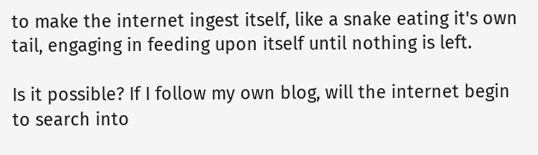to make the internet ingest itself, like a snake eating it's own tail, engaging in feeding upon itself until nothing is left.

Is it possible? If I follow my own blog, will the internet begin to search into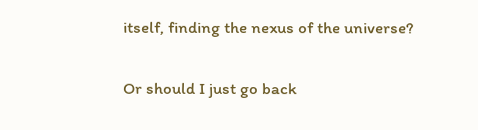itself, finding the nexus of the universe?

Or should I just go back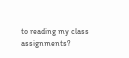to reading my class assignments?